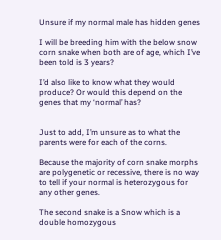Unsure if my normal male has hidden genes

I will be breeding him with the below snow corn snake when both are of age, which I’ve been told is 3 years?

I’d also like to know what they would produce? Or would this depend on the genes that my ‘normal’ has?


Just to add, I’m unsure as to what the parents were for each of the corns.

Because the majority of corn snake morphs are polygenetic or recessive, there is no way to tell if your normal is heterozygous for any other genes.

The second snake is a Snow which is a double homozygous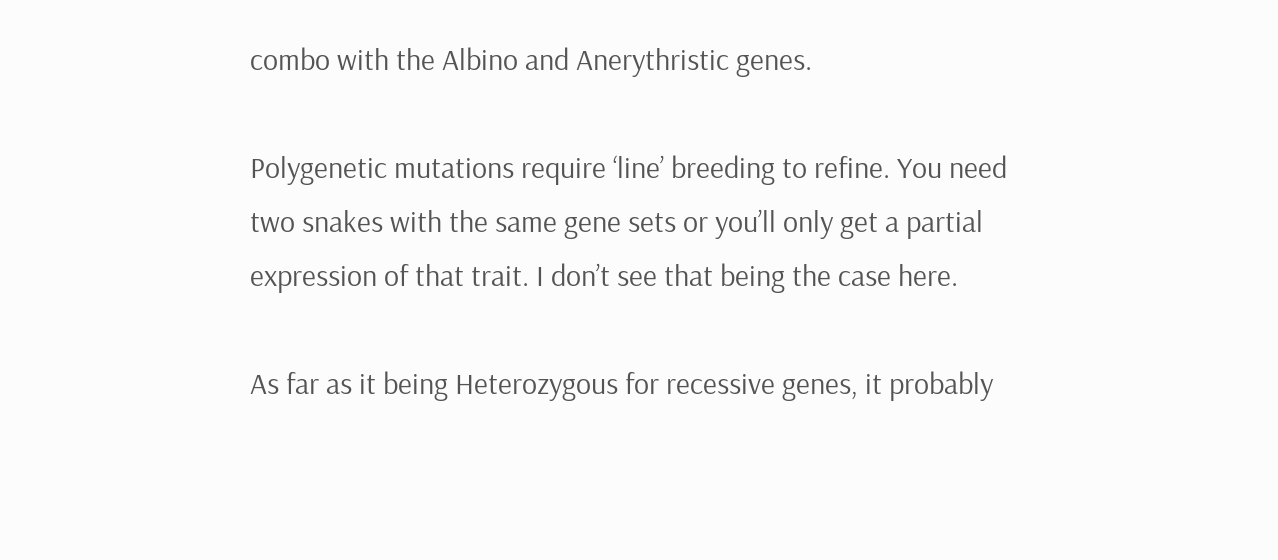combo with the Albino and Anerythristic genes.

Polygenetic mutations require ‘line’ breeding to refine. You need two snakes with the same gene sets or you’ll only get a partial expression of that trait. I don’t see that being the case here.

As far as it being Heterozygous for recessive genes, it probably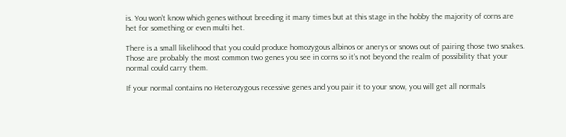is. You won’t know which genes without breeding it many times but at this stage in the hobby the majority of corns are het for something or even multi het.

There is a small likelihood that you could produce homozygous albinos or anerys or snows out of pairing those two snakes. Those are probably the most common two genes you see in corns so it’s not beyond the realm of possibility that your normal could carry them.

If your normal contains no Heterozygous recessive genes and you pair it to your snow, you will get all normals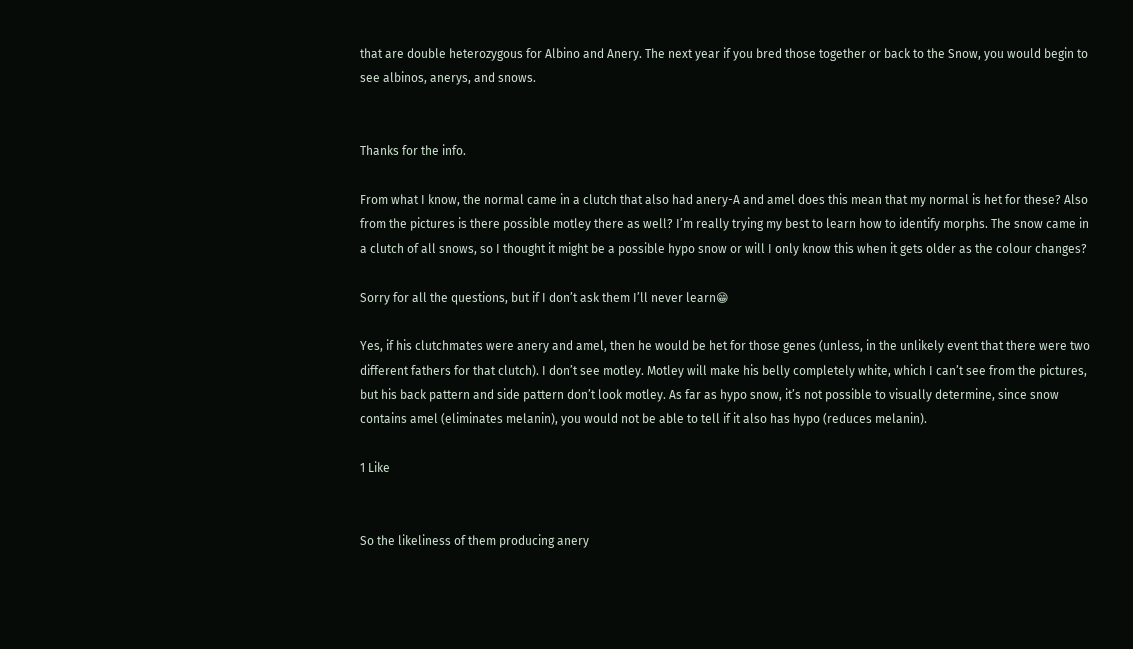that are double heterozygous for Albino and Anery. The next year if you bred those together or back to the Snow, you would begin to see albinos, anerys, and snows.


Thanks for the info.

From what I know, the normal came in a clutch that also had anery-A and amel does this mean that my normal is het for these? Also from the pictures is there possible motley there as well? I’m really trying my best to learn how to identify morphs. The snow came in a clutch of all snows, so I thought it might be a possible hypo snow or will I only know this when it gets older as the colour changes?

Sorry for all the questions, but if I don’t ask them I’ll never learn😁

Yes, if his clutchmates were anery and amel, then he would be het for those genes (unless, in the unlikely event that there were two different fathers for that clutch). I don’t see motley. Motley will make his belly completely white, which I can’t see from the pictures, but his back pattern and side pattern don’t look motley. As far as hypo snow, it’s not possible to visually determine, since snow contains amel (eliminates melanin), you would not be able to tell if it also has hypo (reduces melanin).

1 Like


So the likeliness of them producing anery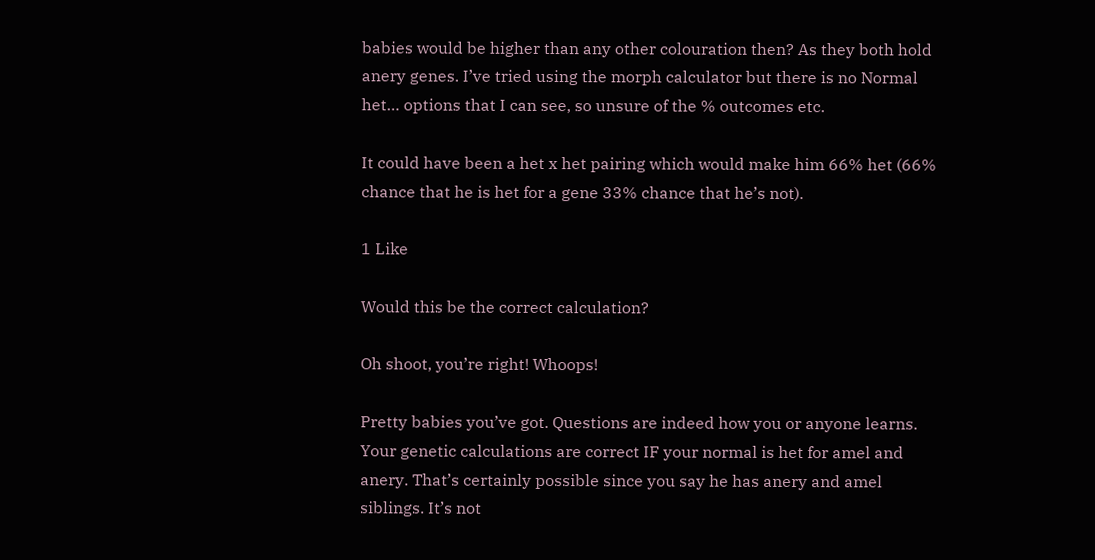babies would be higher than any other colouration then? As they both hold anery genes. I’ve tried using the morph calculator but there is no Normal het… options that I can see, so unsure of the % outcomes etc.

It could have been a het x het pairing which would make him 66% het (66% chance that he is het for a gene 33% chance that he’s not).

1 Like

Would this be the correct calculation?

Oh shoot, you’re right! Whoops!

Pretty babies you’ve got. Questions are indeed how you or anyone learns. Your genetic calculations are correct IF your normal is het for amel and anery. That’s certainly possible since you say he has anery and amel siblings. It’s not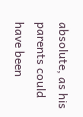absolute, as his parents could have been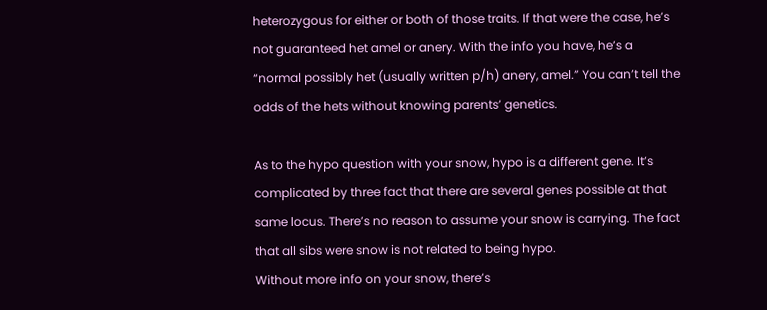heterozygous for either or both of those traits. If that were the case, he’s not guaranteed het amel or anery. With the info you have, he’s a “normal possibly het (usually written p/h) anery, amel.” You can’t tell the odds of the hets without knowing parents’ genetics.

As to the hypo question with your snow, hypo is a different gene. It’s complicated by three fact that there are several genes possible at that same locus. There’s no reason to assume your snow is carrying. The fact that all sibs were snow is not related to being hypo.
Without more info on your snow, there’s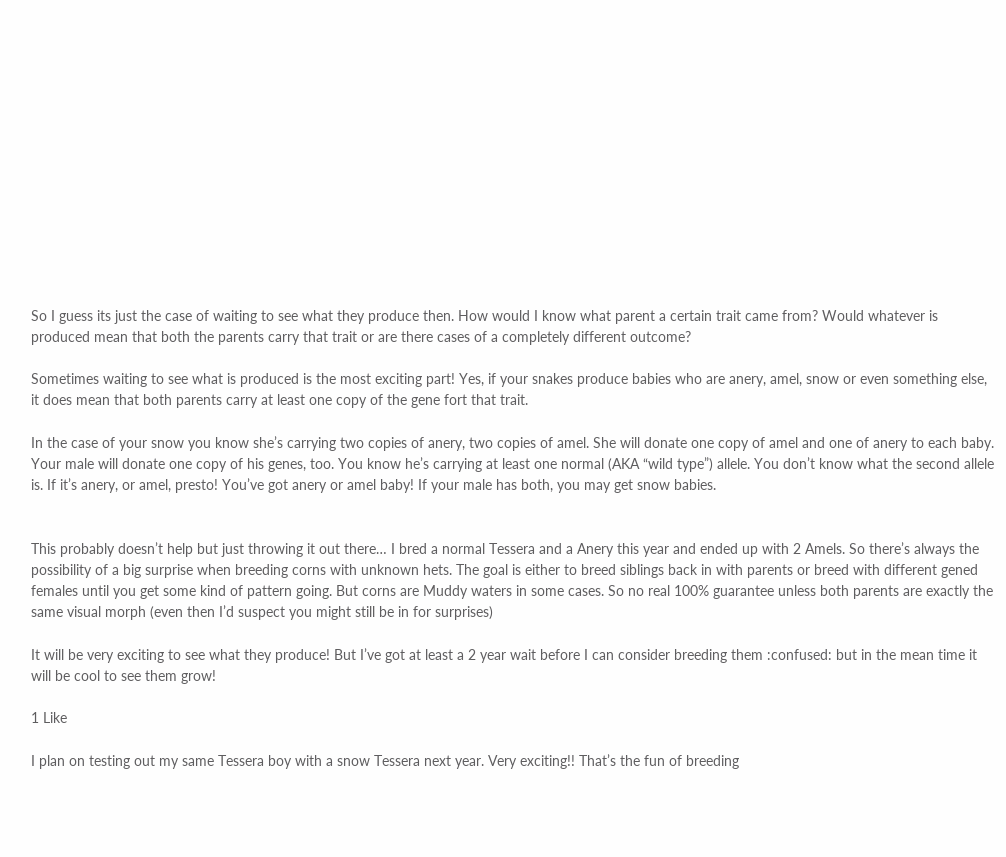So I guess its just the case of waiting to see what they produce then. How would I know what parent a certain trait came from? Would whatever is produced mean that both the parents carry that trait or are there cases of a completely different outcome?

Sometimes waiting to see what is produced is the most exciting part! Yes, if your snakes produce babies who are anery, amel, snow or even something else, it does mean that both parents carry at least one copy of the gene fort that trait.

In the case of your snow you know she’s carrying two copies of anery, two copies of amel. She will donate one copy of amel and one of anery to each baby. Your male will donate one copy of his genes, too. You know he’s carrying at least one normal (AKA “wild type”) allele. You don’t know what the second allele is. If it’s anery, or amel, presto! You’ve got anery or amel baby! If your male has both, you may get snow babies.


This probably doesn’t help but just throwing it out there… I bred a normal Tessera and a Anery this year and ended up with 2 Amels. So there’s always the possibility of a big surprise when breeding corns with unknown hets. The goal is either to breed siblings back in with parents or breed with different gened females until you get some kind of pattern going. But corns are Muddy waters in some cases. So no real 100% guarantee unless both parents are exactly the same visual morph (even then I’d suspect you might still be in for surprises)

It will be very exciting to see what they produce! But I’ve got at least a 2 year wait before I can consider breeding them :confused: but in the mean time it will be cool to see them grow!

1 Like

I plan on testing out my same Tessera boy with a snow Tessera next year. Very exciting!! That’s the fun of breeding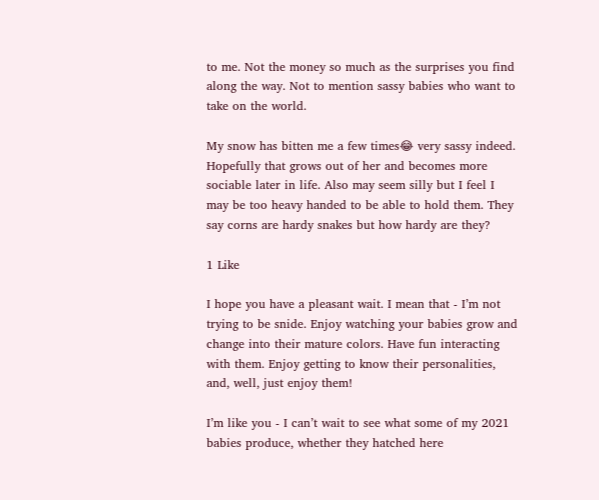to me. Not the money so much as the surprises you find along the way. Not to mention sassy babies who want to take on the world.

My snow has bitten me a few times😂 very sassy indeed. Hopefully that grows out of her and becomes more sociable later in life. Also may seem silly but I feel I may be too heavy handed to be able to hold them. They say corns are hardy snakes but how hardy are they?

1 Like

I hope you have a pleasant wait. I mean that - I’m not trying to be snide. Enjoy watching your babies grow and change into their mature colors. Have fun interacting with them. Enjoy getting to know their personalities, and, well, just enjoy them!

I’m like you - I can’t wait to see what some of my 2021 babies produce, whether they hatched here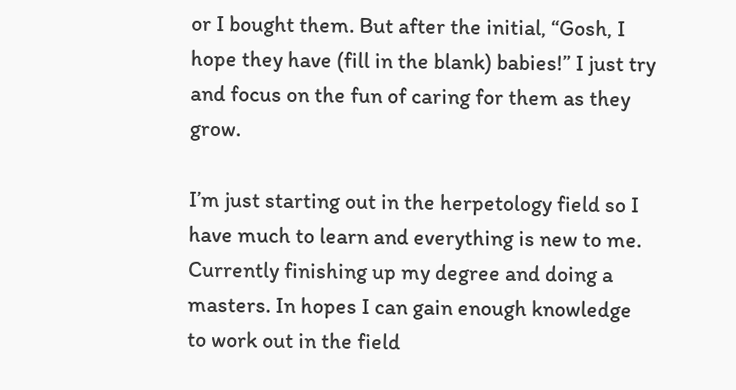or I bought them. But after the initial, “Gosh, I hope they have (fill in the blank) babies!” I just try and focus on the fun of caring for them as they grow.

I’m just starting out in the herpetology field so I have much to learn and everything is new to me. Currently finishing up my degree and doing a masters. In hopes I can gain enough knowledge to work out in the field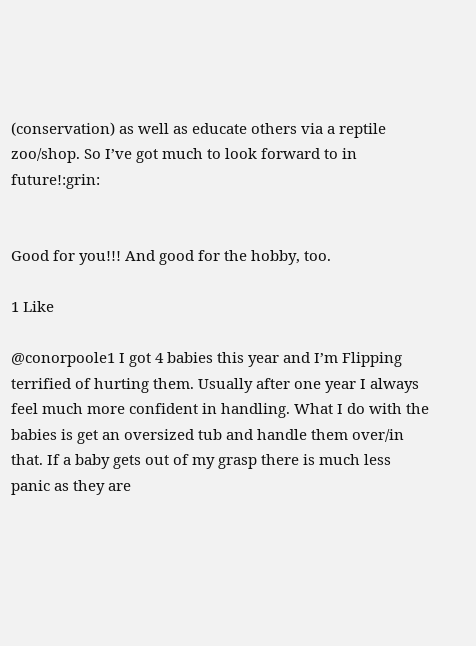(conservation) as well as educate others via a reptile zoo/shop. So I’ve got much to look forward to in future!:grin:


Good for you!!! And good for the hobby, too.

1 Like

@conorpoole1 I got 4 babies this year and I’m Flipping terrified of hurting them. Usually after one year I always feel much more confident in handling. What I do with the babies is get an oversized tub and handle them over/in that. If a baby gets out of my grasp there is much less panic as they are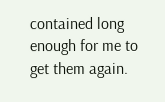contained long enough for me to get them again.